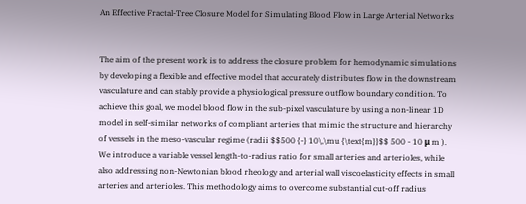An Effective Fractal-Tree Closure Model for Simulating Blood Flow in Large Arterial Networks


The aim of the present work is to address the closure problem for hemodynamic simulations by developing a flexible and effective model that accurately distributes flow in the downstream vasculature and can stably provide a physiological pressure outflow boundary condition. To achieve this goal, we model blood flow in the sub-pixel vasculature by using a non-linear 1D model in self-similar networks of compliant arteries that mimic the structure and hierarchy of vessels in the meso-vascular regime (radii $$500 {-} 10\,\mu {\text{m}}$$ 500 - 10 μ m ). We introduce a variable vessel length-to-radius ratio for small arteries and arterioles, while also addressing non-Newtonian blood rheology and arterial wall viscoelasticity effects in small arteries and arterioles. This methodology aims to overcome substantial cut-off radius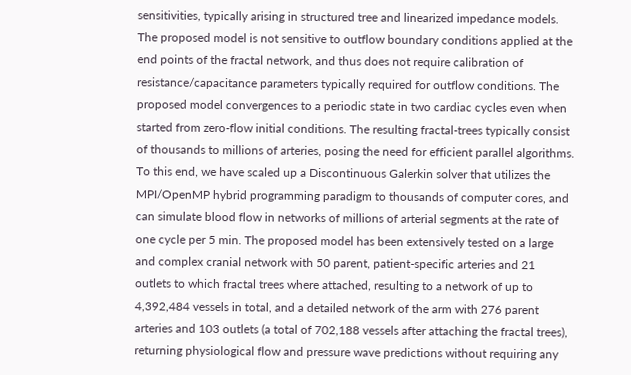sensitivities, typically arising in structured tree and linearized impedance models. The proposed model is not sensitive to outflow boundary conditions applied at the end points of the fractal network, and thus does not require calibration of resistance/capacitance parameters typically required for outflow conditions. The proposed model convergences to a periodic state in two cardiac cycles even when started from zero-flow initial conditions. The resulting fractal-trees typically consist of thousands to millions of arteries, posing the need for efficient parallel algorithms. To this end, we have scaled up a Discontinuous Galerkin solver that utilizes the MPI/OpenMP hybrid programming paradigm to thousands of computer cores, and can simulate blood flow in networks of millions of arterial segments at the rate of one cycle per 5 min. The proposed model has been extensively tested on a large and complex cranial network with 50 parent, patient-specific arteries and 21 outlets to which fractal trees where attached, resulting to a network of up to 4,392,484 vessels in total, and a detailed network of the arm with 276 parent arteries and 103 outlets (a total of 702,188 vessels after attaching the fractal trees), returning physiological flow and pressure wave predictions without requiring any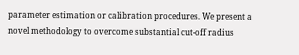parameter estimation or calibration procedures. We present a novel methodology to overcome substantial cut-off radius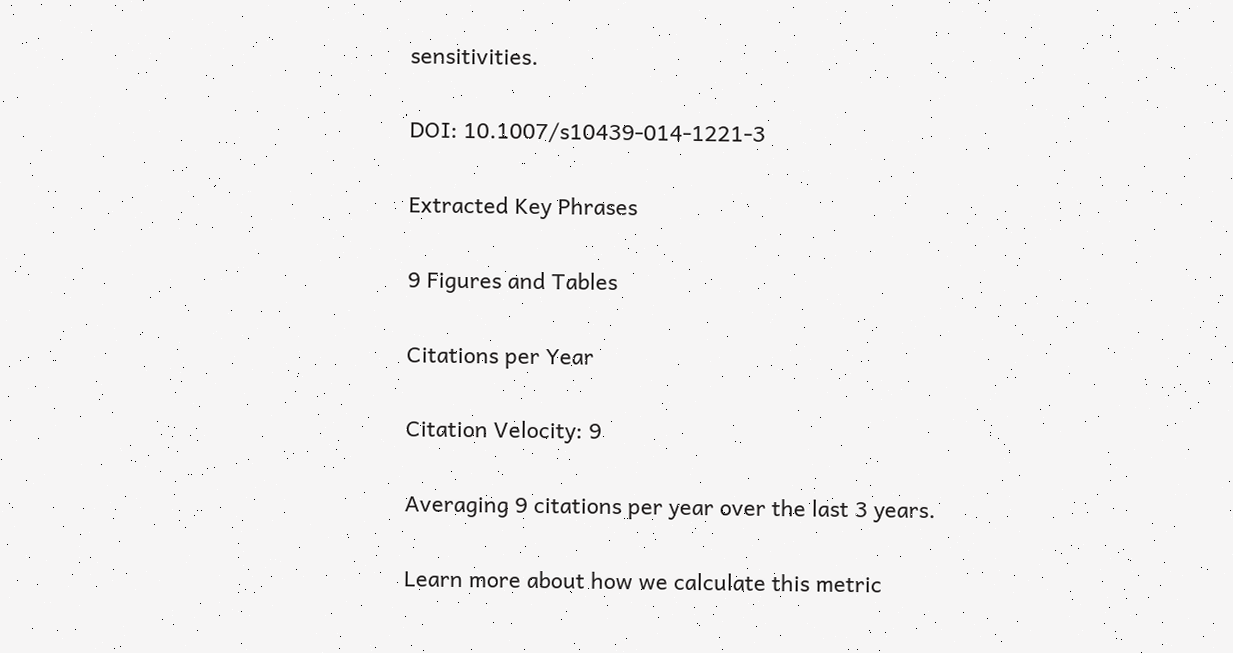sensitivities.

DOI: 10.1007/s10439-014-1221-3

Extracted Key Phrases

9 Figures and Tables

Citations per Year

Citation Velocity: 9

Averaging 9 citations per year over the last 3 years.

Learn more about how we calculate this metric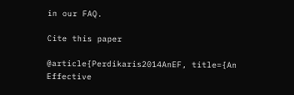in our FAQ.

Cite this paper

@article{Perdikaris2014AnEF, title={An Effective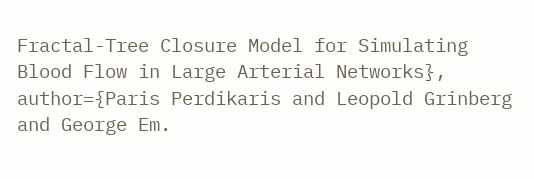Fractal-Tree Closure Model for Simulating Blood Flow in Large Arterial Networks}, author={Paris Perdikaris and Leopold Grinberg and George Em.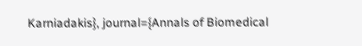Karniadakis}, journal={Annals of Biomedical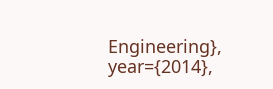Engineering}, year={2014},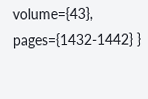volume={43}, pages={1432-1442} }